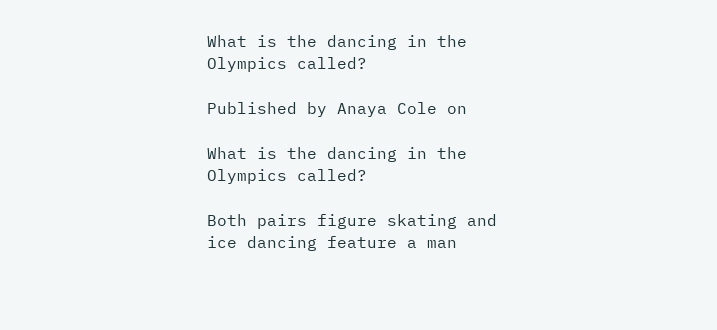What is the dancing in the Olympics called?

Published by Anaya Cole on

What is the dancing in the Olympics called?

Both pairs figure skating and ice dancing feature a man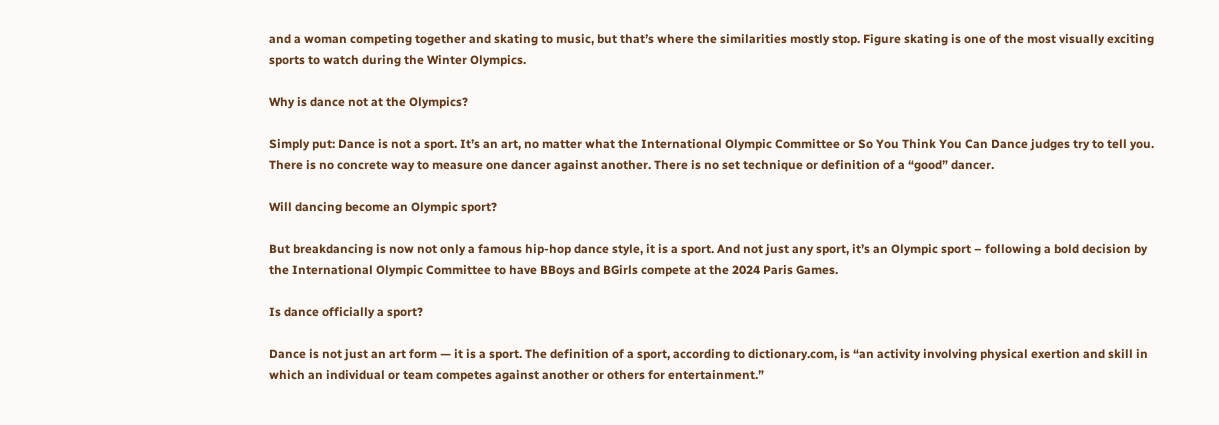and a woman competing together and skating to music, but that’s where the similarities mostly stop. Figure skating is one of the most visually exciting sports to watch during the Winter Olympics.

Why is dance not at the Olympics?

Simply put: Dance is not a sport. It’s an art, no matter what the International Olympic Committee or So You Think You Can Dance judges try to tell you. There is no concrete way to measure one dancer against another. There is no set technique or definition of a “good” dancer.

Will dancing become an Olympic sport?

But breakdancing is now not only a famous hip-hop dance style, it is a sport. And not just any sport, it’s an Olympic sport – following a bold decision by the International Olympic Committee to have BBoys and BGirls compete at the 2024 Paris Games.

Is dance officially a sport?

Dance is not just an art form — it is a sport. The definition of a sport, according to dictionary.com, is “an activity involving physical exertion and skill in which an individual or team competes against another or others for entertainment.”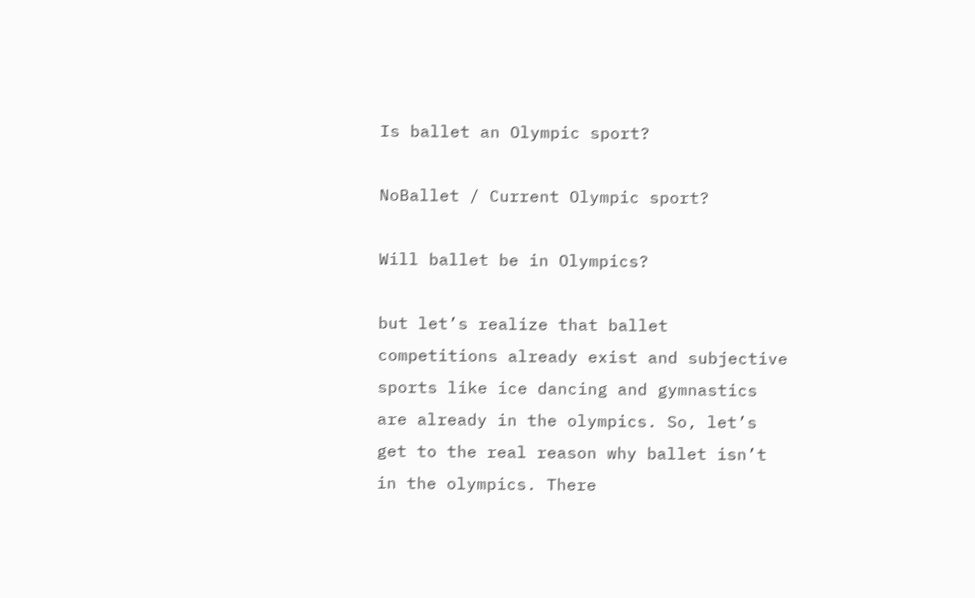Is ballet an Olympic sport?

NoBallet / Current Olympic sport?

Will ballet be in Olympics?

but let’s realize that ballet competitions already exist and subjective sports like ice dancing and gymnastics are already in the olympics. So, let’s get to the real reason why ballet isn’t in the olympics. There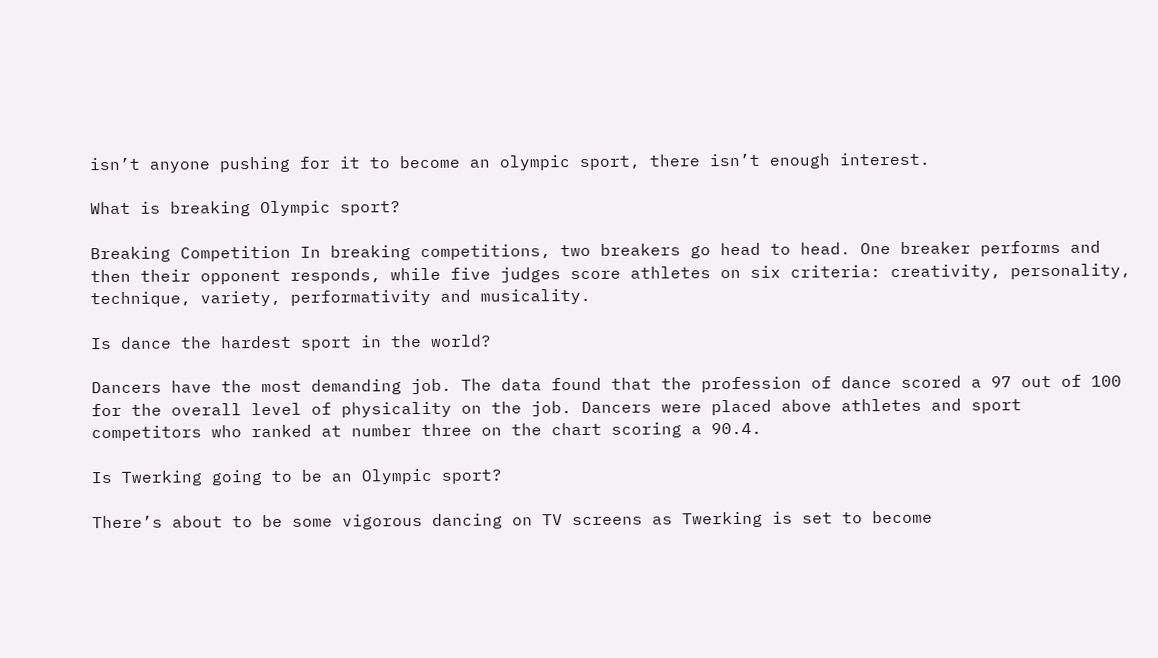isn’t anyone pushing for it to become an olympic sport, there isn’t enough interest.

What is breaking Olympic sport?

Breaking Competition In breaking competitions, two breakers go head to head. One breaker performs and then their opponent responds, while five judges score athletes on six criteria: creativity, personality, technique, variety, performativity and musicality.

Is dance the hardest sport in the world?

Dancers have the most demanding job. The data found that the profession of dance scored a 97 out of 100 for the overall level of physicality on the job. Dancers were placed above athletes and sport competitors who ranked at number three on the chart scoring a 90.4.

Is Twerking going to be an Olympic sport?

There’s about to be some vigorous dancing on TV screens as Twerking is set to become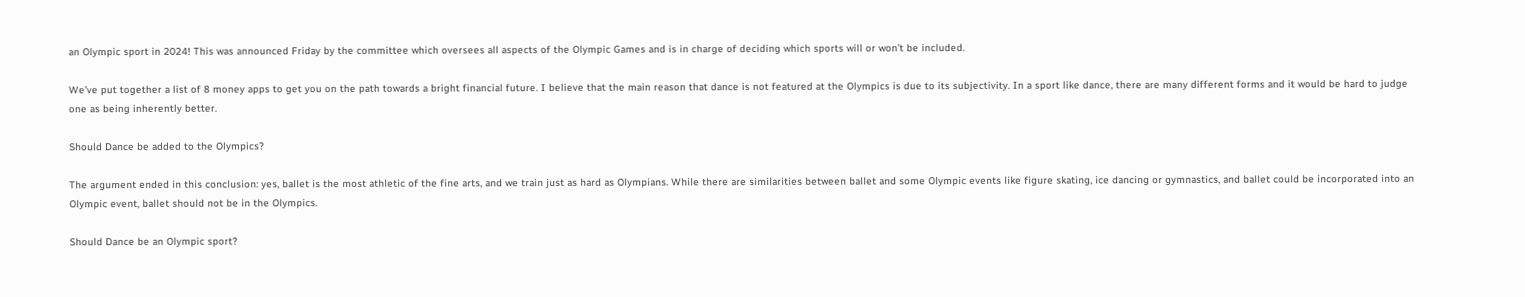an Olympic sport in 2024! This was announced Friday by the committee which oversees all aspects of the Olympic Games and is in charge of deciding which sports will or won’t be included.

We’ve put together a list of 8 money apps to get you on the path towards a bright financial future. I believe that the main reason that dance is not featured at the Olympics is due to its subjectivity. In a sport like dance, there are many different forms and it would be hard to judge one as being inherently better.

Should Dance be added to the Olympics?

The argument ended in this conclusion: yes, ballet is the most athletic of the fine arts, and we train just as hard as Olympians. While there are similarities between ballet and some Olympic events like figure skating, ice dancing or gymnastics, and ballet could be incorporated into an Olympic event, ballet should not be in the Olympics.

Should Dance be an Olympic sport?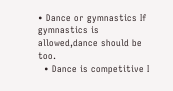• Dance or gymnastics If gymnastics is allowed,dance should be too.
  • Dance is competitive I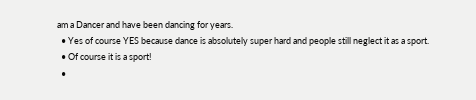am a Dancer and have been dancing for years.
  • Yes of course YES because dance is absolutely super hard and people still neglect it as a sport.
  • Of course it is a sport!
  •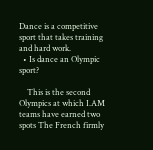Dance is a competitive sport that takes training and hard work.
  • Is dance an Olympic sport?

    This is the second Olympics at which I.AM teams have earned two spots The French firmly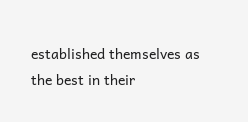established themselves as the best in their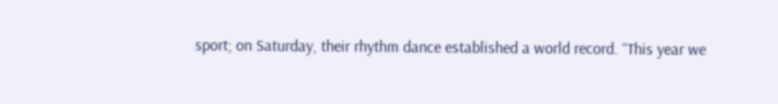sport; on Saturday, their rhythm dance established a world record. “This year we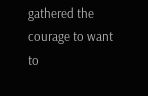gathered the courage to want to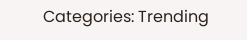Categories: Trending